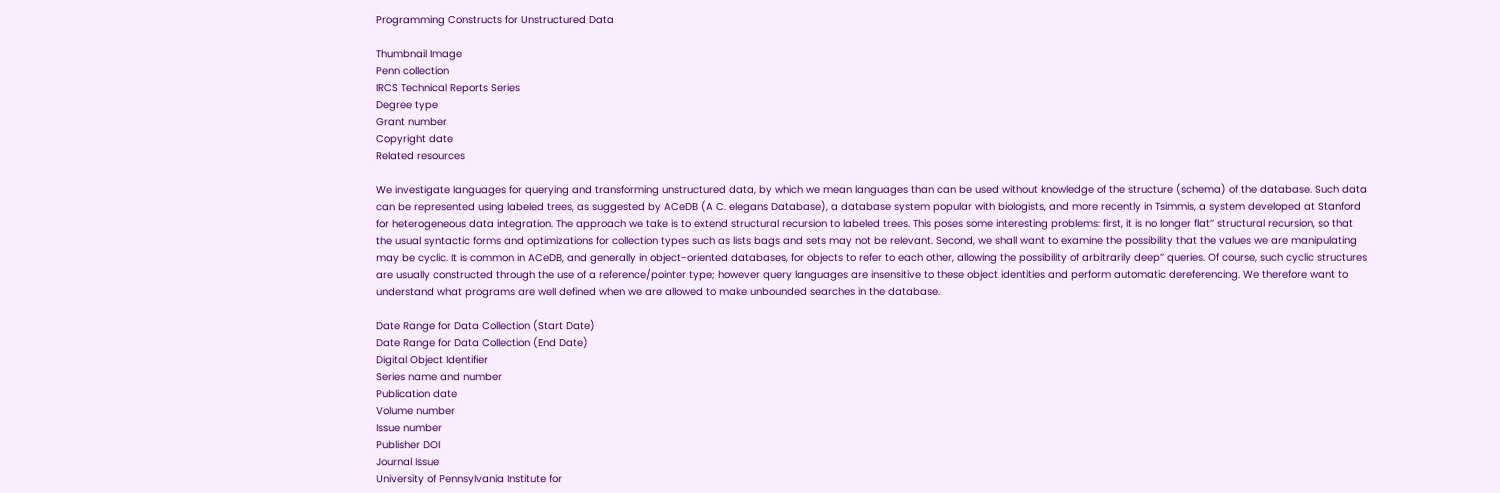Programming Constructs for Unstructured Data

Thumbnail Image
Penn collection
IRCS Technical Reports Series
Degree type
Grant number
Copyright date
Related resources

We investigate languages for querying and transforming unstructured data, by which we mean languages than can be used without knowledge of the structure (schema) of the database. Such data can be represented using labeled trees, as suggested by ACeDB (A C. elegans Database), a database system popular with biologists, and more recently in Tsimmis, a system developed at Stanford for heterogeneous data integration. The approach we take is to extend structural recursion to labeled trees. This poses some interesting problems: first, it is no longer flat’’ structural recursion, so that the usual syntactic forms and optimizations for collection types such as lists bags and sets may not be relevant. Second, we shall want to examine the possibility that the values we are manipulating may be cyclic. It is common in ACeDB, and generally in object-oriented databases, for objects to refer to each other, allowing the possibility of arbitrarily deep’’ queries. Of course, such cyclic structures are usually constructed through the use of a reference/pointer type; however query languages are insensitive to these object identities and perform automatic dereferencing. We therefore want to understand what programs are well defined when we are allowed to make unbounded searches in the database.

Date Range for Data Collection (Start Date)
Date Range for Data Collection (End Date)
Digital Object Identifier
Series name and number
Publication date
Volume number
Issue number
Publisher DOI
Journal Issue
University of Pennsylvania Institute for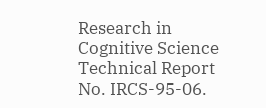Research in Cognitive Science Technical Report No. IRCS-95-06.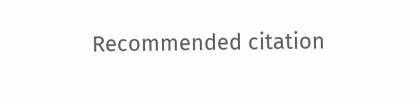Recommended citation